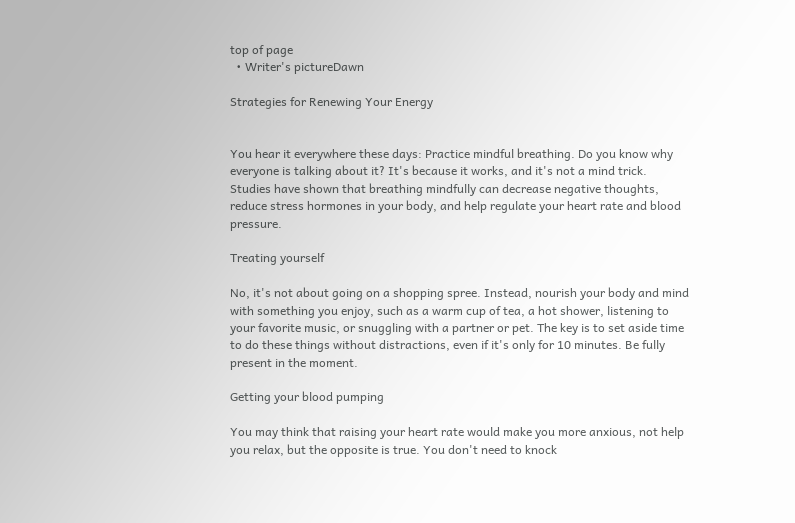top of page
  • Writer's pictureDawn

Strategies for Renewing Your Energy


You hear it everywhere these days: Practice mindful breathing. Do you know why everyone is talking about it? It's because it works, and it's not a mind trick. Studies have shown that breathing mindfully can decrease negative thoughts, reduce stress hormones in your body, and help regulate your heart rate and blood pressure.

Treating yourself

No, it's not about going on a shopping spree. Instead, nourish your body and mind with something you enjoy, such as a warm cup of tea, a hot shower, listening to your favorite music, or snuggling with a partner or pet. The key is to set aside time to do these things without distractions, even if it's only for 10 minutes. Be fully present in the moment.

Getting your blood pumping

You may think that raising your heart rate would make you more anxious, not help you relax, but the opposite is true. You don't need to knock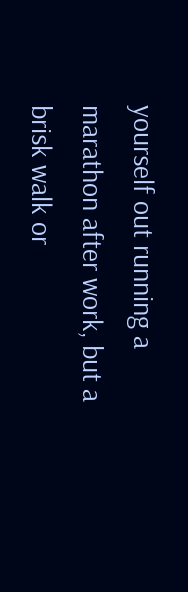yourself out running a marathon after work, but a brisk walk or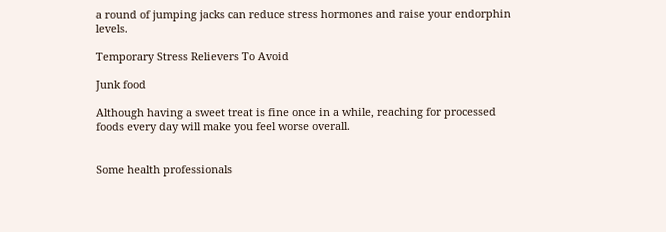a round of jumping jacks can reduce stress hormones and raise your endorphin levels.

Temporary Stress Relievers To Avoid

Junk food

Although having a sweet treat is fine once in a while, reaching for processed foods every day will make you feel worse overall.


Some health professionals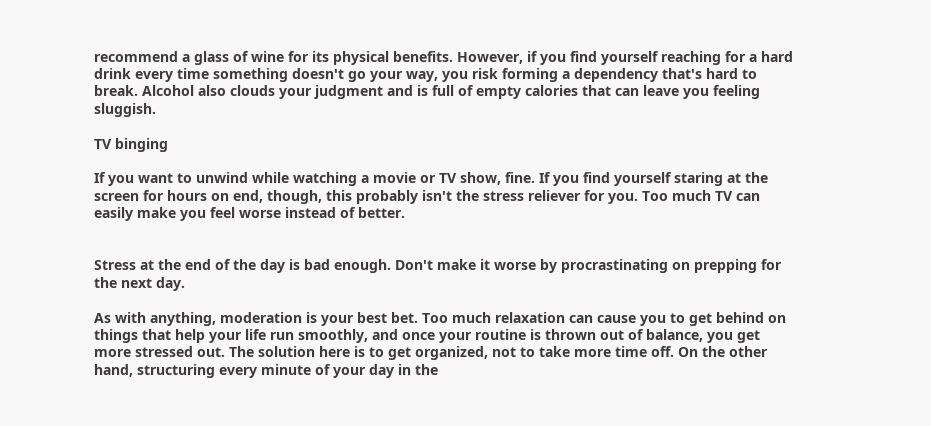recommend a glass of wine for its physical benefits. However, if you find yourself reaching for a hard drink every time something doesn't go your way, you risk forming a dependency that's hard to break. Alcohol also clouds your judgment and is full of empty calories that can leave you feeling sluggish.

TV binging

If you want to unwind while watching a movie or TV show, fine. If you find yourself staring at the screen for hours on end, though, this probably isn't the stress reliever for you. Too much TV can easily make you feel worse instead of better.


Stress at the end of the day is bad enough. Don't make it worse by procrastinating on prepping for the next day.

As with anything, moderation is your best bet. Too much relaxation can cause you to get behind on things that help your life run smoothly, and once your routine is thrown out of balance, you get more stressed out. The solution here is to get organized, not to take more time off. On the other hand, structuring every minute of your day in the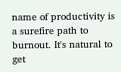name of productivity is a surefire path to burnout. It's natural to get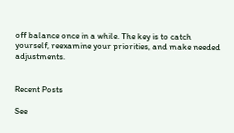off balance once in a while. The key is to catch yourself, reexamine your priorities, and make needed adjustments.


Recent Posts

See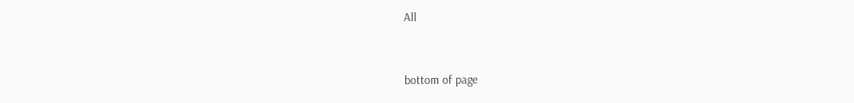All


bottom of page